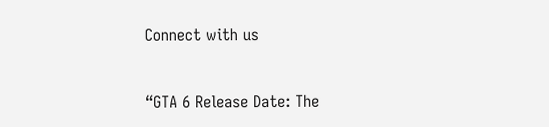Connect with us


“GTA 6 Release Date: The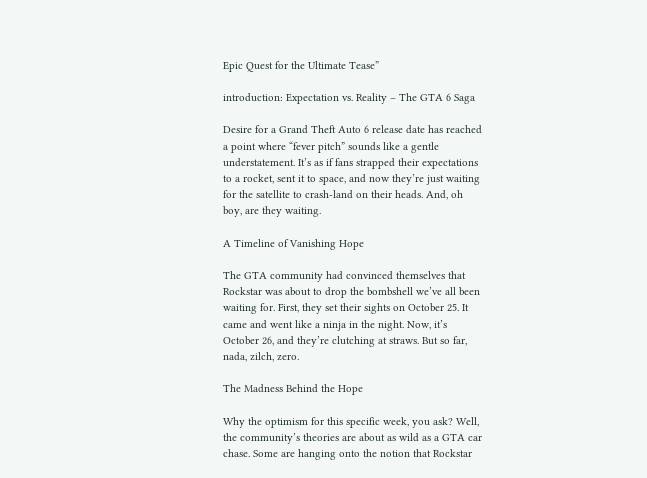Epic Quest for the Ultimate Tease”

introduction: Expectation vs. Reality – The GTA 6 Saga

Desire for a Grand Theft Auto 6 release date has reached a point where “fever pitch” sounds like a gentle understatement. It’s as if fans strapped their expectations to a rocket, sent it to space, and now they’re just waiting for the satellite to crash-land on their heads. And, oh boy, are they waiting.

A Timeline of Vanishing Hope

The GTA community had convinced themselves that Rockstar was about to drop the bombshell we’ve all been waiting for. First, they set their sights on October 25. It came and went like a ninja in the night. Now, it’s October 26, and they’re clutching at straws. But so far, nada, zilch, zero.

The Madness Behind the Hope

Why the optimism for this specific week, you ask? Well, the community’s theories are about as wild as a GTA car chase. Some are hanging onto the notion that Rockstar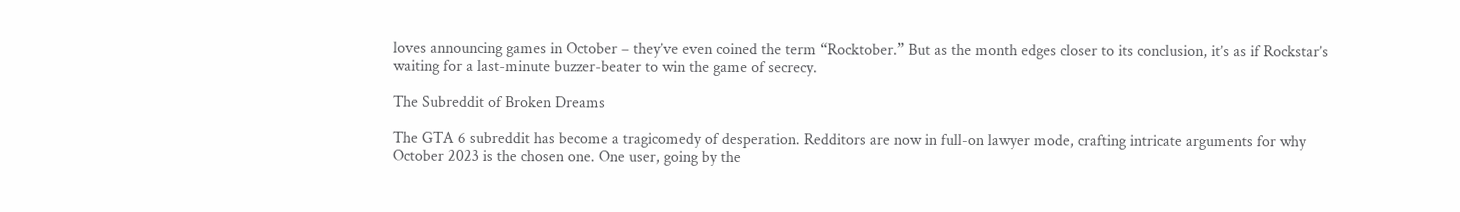loves announcing games in October – they’ve even coined the term “Rocktober.” But as the month edges closer to its conclusion, it’s as if Rockstar’s waiting for a last-minute buzzer-beater to win the game of secrecy.

The Subreddit of Broken Dreams

The GTA 6 subreddit has become a tragicomedy of desperation. Redditors are now in full-on lawyer mode, crafting intricate arguments for why October 2023 is the chosen one. One user, going by the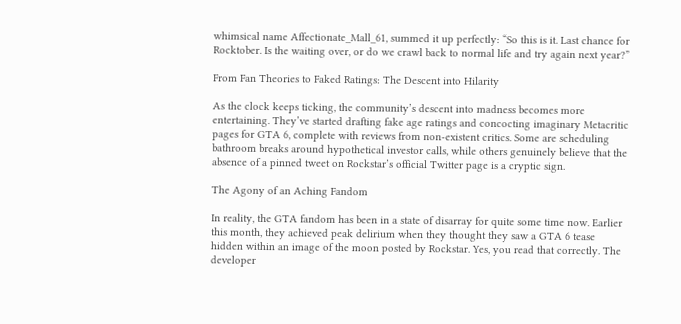whimsical name Affectionate_Mall_61, summed it up perfectly: “So this is it. Last chance for Rocktober. Is the waiting over, or do we crawl back to normal life and try again next year?”

From Fan Theories to Faked Ratings: The Descent into Hilarity

As the clock keeps ticking, the community’s descent into madness becomes more entertaining. They’ve started drafting fake age ratings and concocting imaginary Metacritic pages for GTA 6, complete with reviews from non-existent critics. Some are scheduling bathroom breaks around hypothetical investor calls, while others genuinely believe that the absence of a pinned tweet on Rockstar’s official Twitter page is a cryptic sign.

The Agony of an Aching Fandom

In reality, the GTA fandom has been in a state of disarray for quite some time now. Earlier this month, they achieved peak delirium when they thought they saw a GTA 6 tease hidden within an image of the moon posted by Rockstar. Yes, you read that correctly. The developer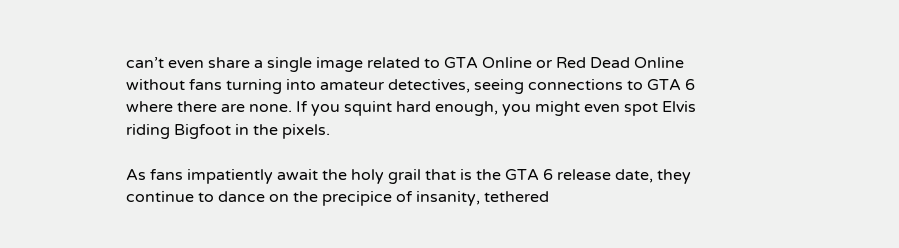can’t even share a single image related to GTA Online or Red Dead Online without fans turning into amateur detectives, seeing connections to GTA 6 where there are none. If you squint hard enough, you might even spot Elvis riding Bigfoot in the pixels.

As fans impatiently await the holy grail that is the GTA 6 release date, they continue to dance on the precipice of insanity, tethered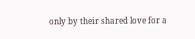only by their shared love for a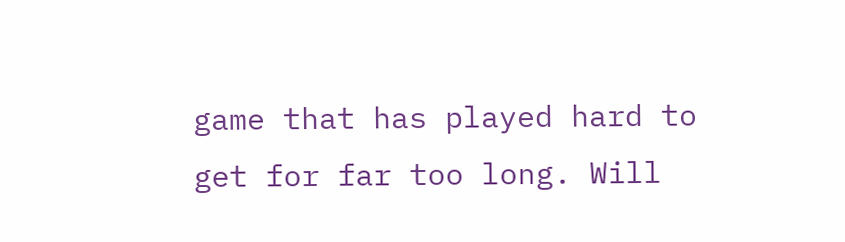game that has played hard to get for far too long. Will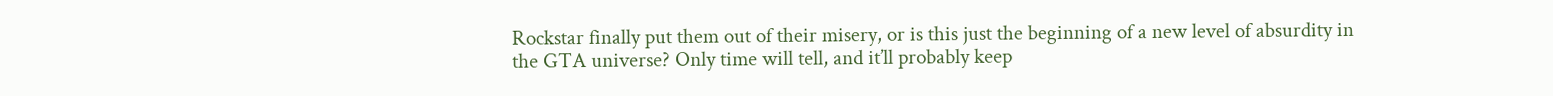Rockstar finally put them out of their misery, or is this just the beginning of a new level of absurdity in the GTA universe? Only time will tell, and it’ll probably keep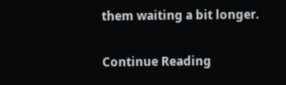them waiting a bit longer.

Continue Reading